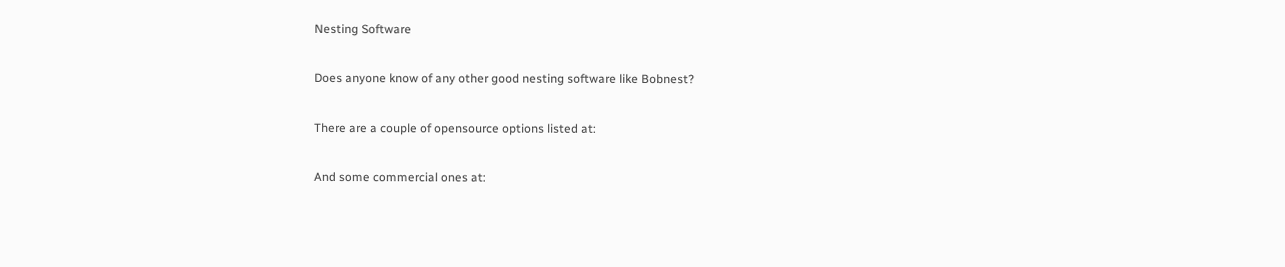Nesting Software

Does anyone know of any other good nesting software like Bobnest?

There are a couple of opensource options listed at:

And some commercial ones at: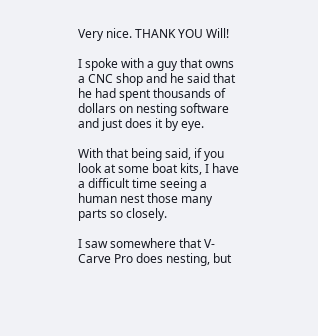Very nice. THANK YOU Will!

I spoke with a guy that owns a CNC shop and he said that he had spent thousands of dollars on nesting software and just does it by eye.

With that being said, if you look at some boat kits, I have a difficult time seeing a human nest those many parts so closely.

I saw somewhere that V-Carve Pro does nesting, but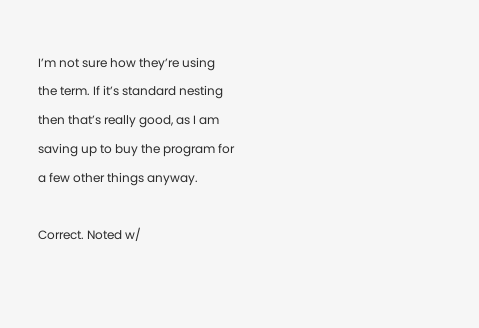I’m not sure how they’re using the term. If it’s standard nesting then that’s really good, as I am saving up to buy the program for a few other things anyway.

Correct. Noted w/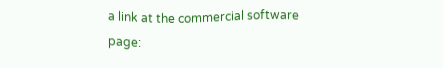a link at the commercial software page: